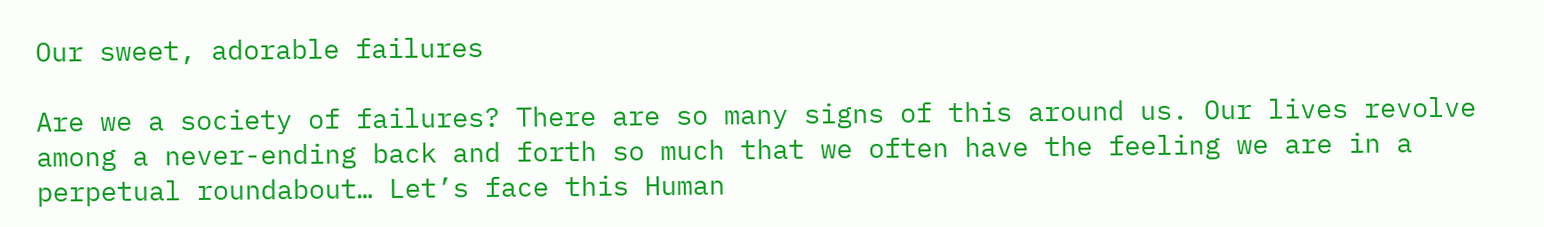Our sweet, adorable failures

Are we a society of failures? There are so many signs of this around us. Our lives revolve among a never-ending back and forth so much that we often have the feeling we are in a perpetual roundabout… Let’s face this Human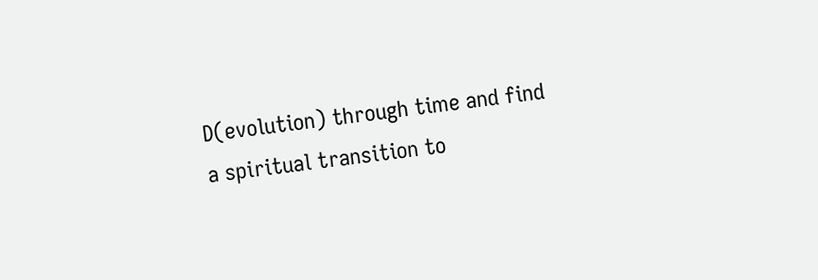D(evolution) through time and find a spiritual transition to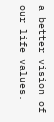a better vision of our life values.